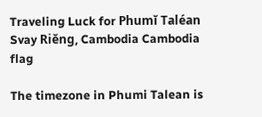Traveling Luck for Phumĭ Taléan Svay Riĕng, Cambodia Cambodia flag

The timezone in Phumi Talean is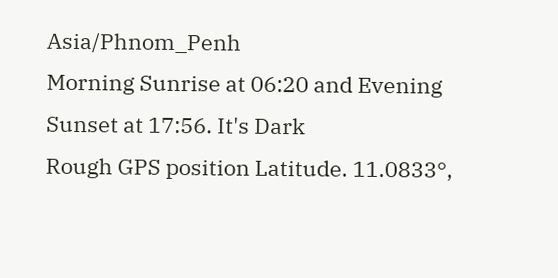Asia/Phnom_Penh
Morning Sunrise at 06:20 and Evening Sunset at 17:56. It's Dark
Rough GPS position Latitude. 11.0833°,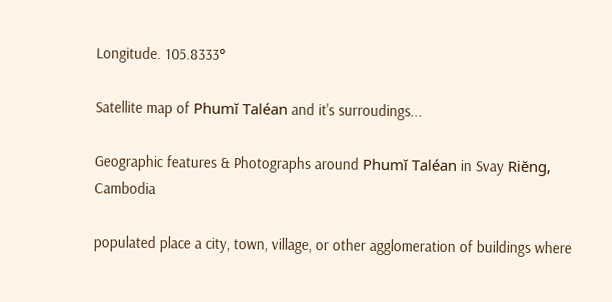Longitude. 105.8333°

Satellite map of Phumĭ Taléan and it's surroudings...

Geographic features & Photographs around Phumĭ Taléan in Svay Riĕng, Cambodia

populated place a city, town, village, or other agglomeration of buildings where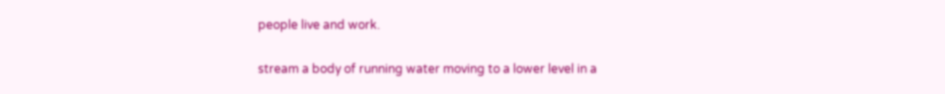people live and work.

stream a body of running water moving to a lower level in a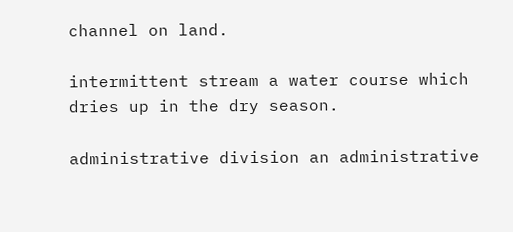channel on land.

intermittent stream a water course which dries up in the dry season.

administrative division an administrative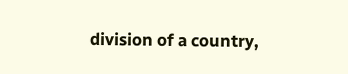division of a country,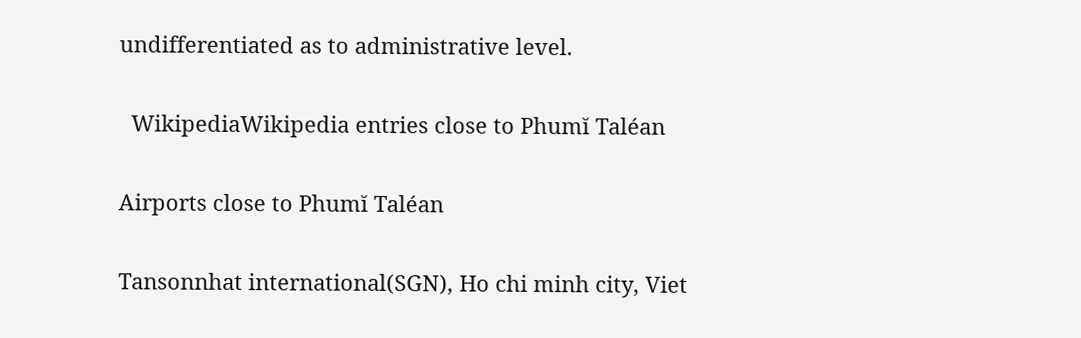undifferentiated as to administrative level.

  WikipediaWikipedia entries close to Phumĭ Taléan

Airports close to Phumĭ Taléan

Tansonnhat international(SGN), Ho chi minh city, Viet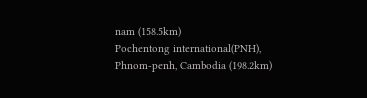nam (158.5km)
Pochentong international(PNH), Phnom-penh, Cambodia (198.2km)